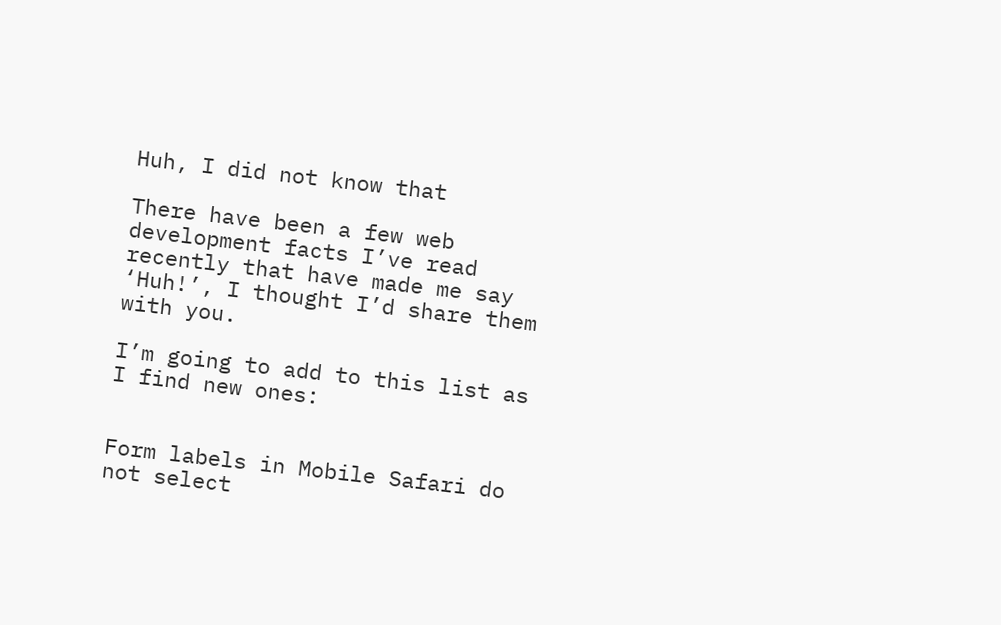Huh, I did not know that

There have been a few web development facts I’ve read recently that have made me say ‘Huh!’, I thought I’d share them with you.

I’m going to add to this list as I find new ones:


Form labels in Mobile Safari do not select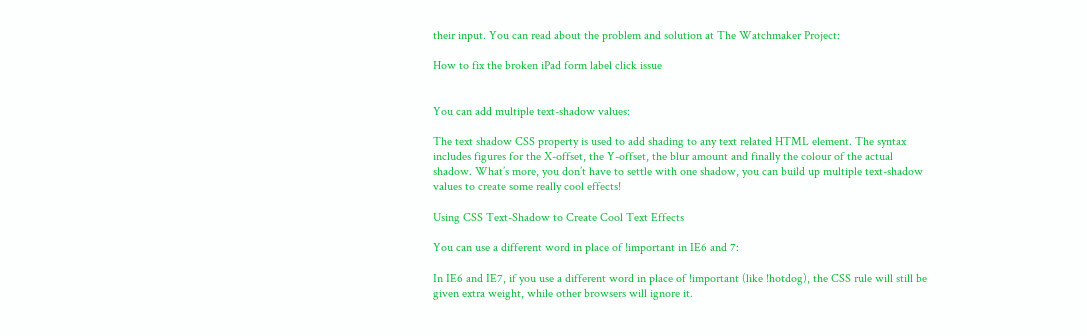their input. You can read about the problem and solution at The Watchmaker Project:

How to fix the broken iPad form label click issue


You can add multiple text-shadow values:

The text shadow CSS property is used to add shading to any text related HTML element. The syntax includes figures for the X-offset, the Y-offset, the blur amount and finally the colour of the actual shadow. What’s more, you don’t have to settle with one shadow, you can build up multiple text-shadow values to create some really cool effects!

Using CSS Text-Shadow to Create Cool Text Effects

You can use a different word in place of !important in IE6 and 7:

In IE6 and IE7, if you use a different word in place of !important (like !hotdog), the CSS rule will still be given extra weight, while other browsers will ignore it.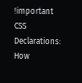!important CSS Declarations: How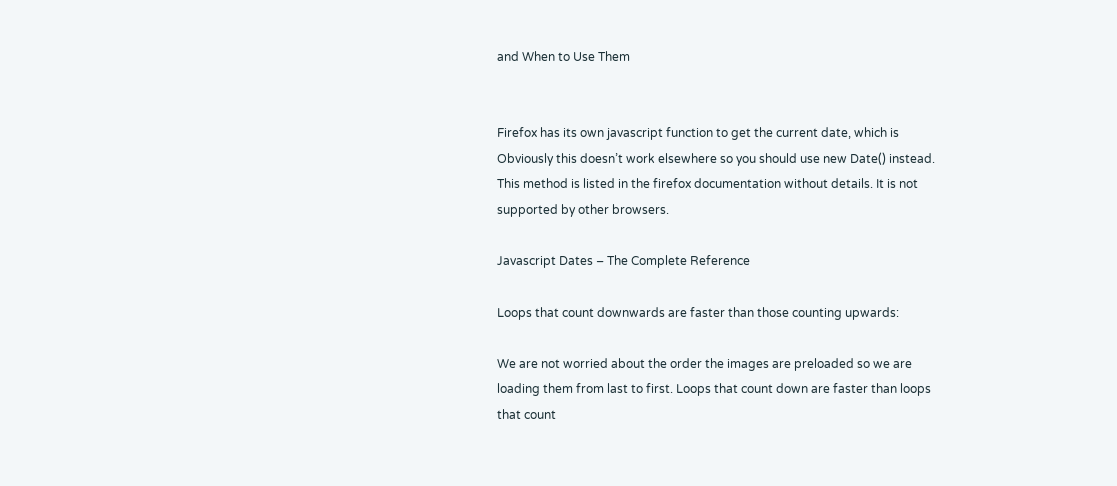and When to Use Them


Firefox has its own javascript function to get the current date, which is Obviously this doesn’t work elsewhere so you should use new Date() instead.
This method is listed in the firefox documentation without details. It is not supported by other browsers.

Javascript Dates – The Complete Reference

Loops that count downwards are faster than those counting upwards:

We are not worried about the order the images are preloaded so we are loading them from last to first. Loops that count down are faster than loops that count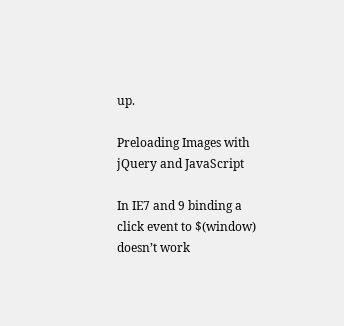up.

Preloading Images with jQuery and JavaScript

In IE7 and 9 binding a click event to $(window) doesn’t work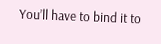You’ll have to bind it to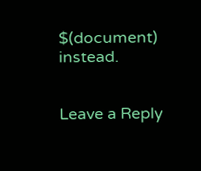$(document) instead.


Leave a Reply